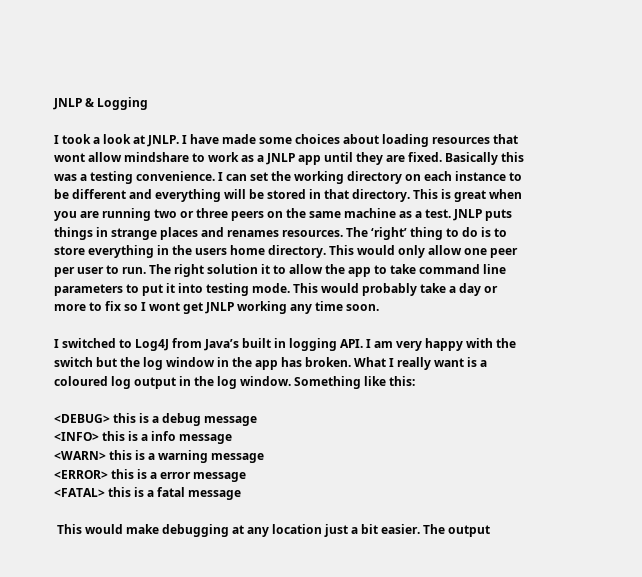JNLP & Logging

I took a look at JNLP. I have made some choices about loading resources that wont allow mindshare to work as a JNLP app until they are fixed. Basically this was a testing convenience. I can set the working directory on each instance to be different and everything will be stored in that directory. This is great when you are running two or three peers on the same machine as a test. JNLP puts things in strange places and renames resources. The ‘right’ thing to do is to store everything in the users home directory. This would only allow one peer per user to run. The right solution it to allow the app to take command line parameters to put it into testing mode. This would probably take a day or more to fix so I wont get JNLP working any time soon.

I switched to Log4J from Java’s built in logging API. I am very happy with the switch but the log window in the app has broken. What I really want is a coloured log output in the log window. Something like this:

<DEBUG> this is a debug message
<INFO> this is a info message
<WARN> this is a warning message
<ERROR> this is a error message
<FATAL> this is a fatal message

 This would make debugging at any location just a bit easier. The output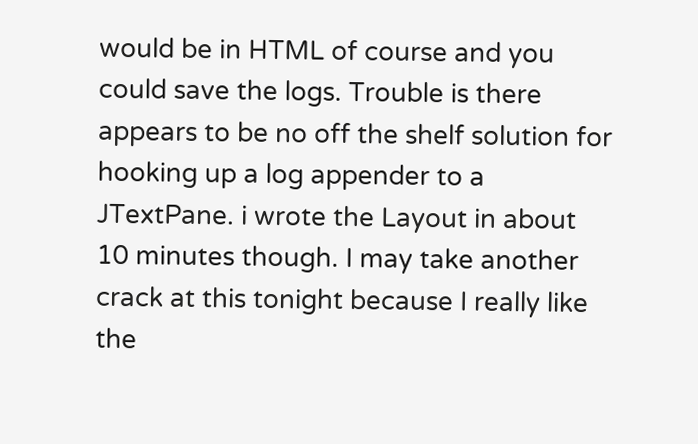would be in HTML of course and you could save the logs. Trouble is there appears to be no off the shelf solution for hooking up a log appender to a JTextPane. i wrote the Layout in about 10 minutes though. I may take another crack at this tonight because I really like the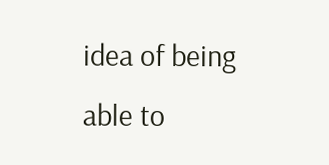idea of being able to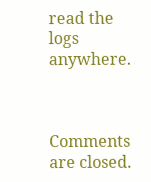read the logs anywhere.



Comments are closed.